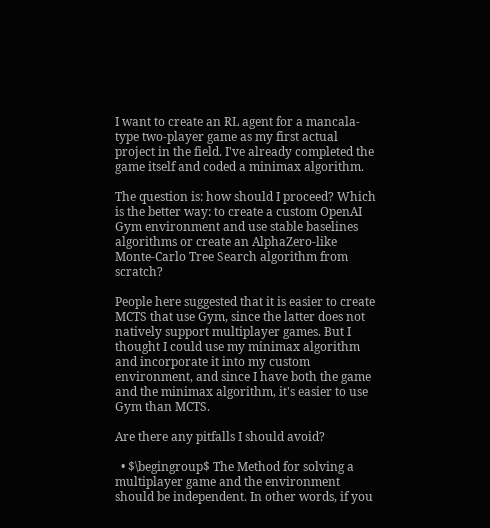I want to create an RL agent for a mancala-type two-player game as my first actual project in the field. I've already completed the game itself and coded a minimax algorithm.

The question is: how should I proceed? Which is the better way: to create a custom OpenAI Gym environment and use stable baselines algorithms or create an AlphaZero-like Monte-Carlo Tree Search algorithm from scratch?

People here suggested that it is easier to create MCTS that use Gym, since the latter does not natively support multiplayer games. But I thought I could use my minimax algorithm and incorporate it into my custom environment, and since I have both the game and the minimax algorithm, it's easier to use Gym than MCTS.

Are there any pitfalls I should avoid?

  • $\begingroup$ The Method for solving a multiplayer game and the environment should be independent. In other words, if you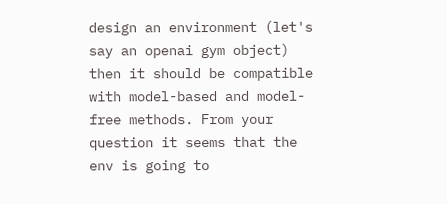design an environment (let's say an openai gym object) then it should be compatible with model-based and model-free methods. From your question it seems that the env is going to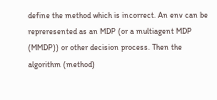define the method which is incorrect. An env can be repreresented as an MDP (or a multiagent MDP (MMDP)) or other decision process. Then the algorithm (method)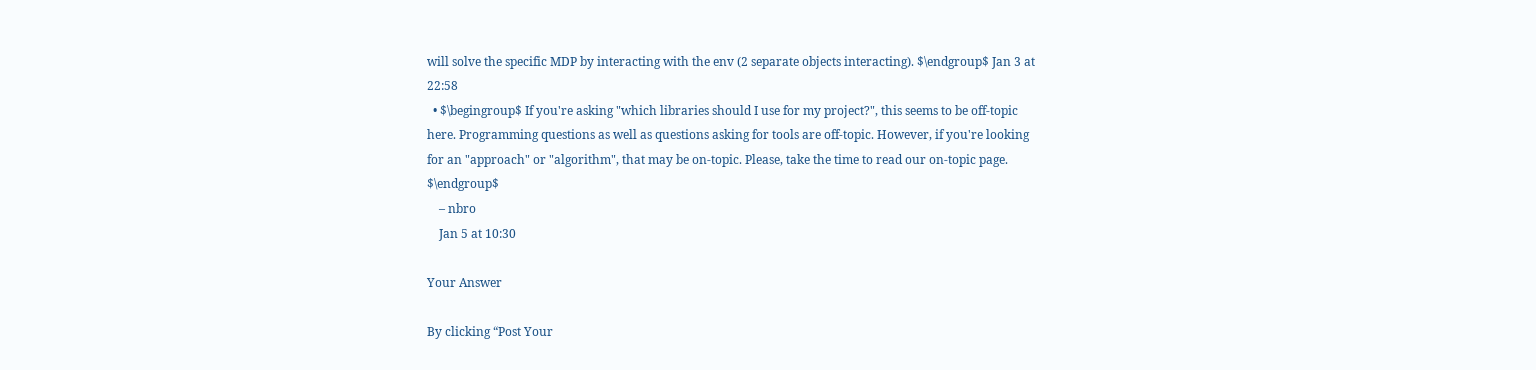will solve the specific MDP by interacting with the env (2 separate objects interacting). $\endgroup$ Jan 3 at 22:58
  • $\begingroup$ If you're asking "which libraries should I use for my project?", this seems to be off-topic here. Programming questions as well as questions asking for tools are off-topic. However, if you're looking for an "approach" or "algorithm", that may be on-topic. Please, take the time to read our on-topic page. $\endgroup$
    – nbro
    Jan 5 at 10:30

Your Answer

By clicking “Post Your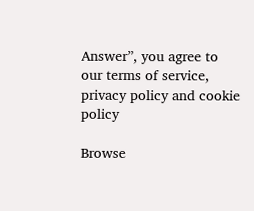Answer”, you agree to our terms of service, privacy policy and cookie policy

Browse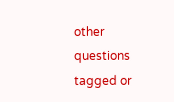other questions tagged or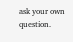ask your own question.